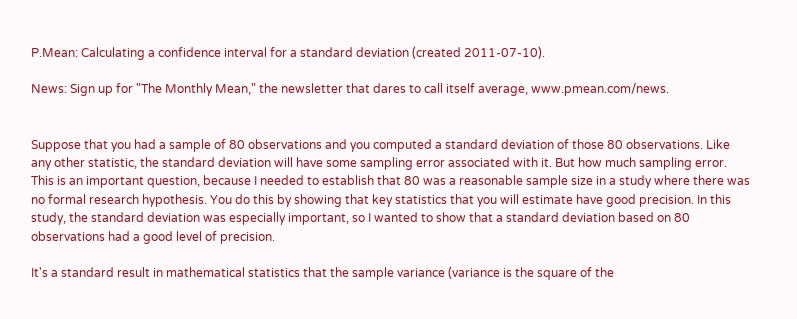P.Mean: Calculating a confidence interval for a standard deviation (created 2011-07-10).

News: Sign up for "The Monthly Mean," the newsletter that dares to call itself average, www.pmean.com/news.


Suppose that you had a sample of 80 observations and you computed a standard deviation of those 80 observations. Like any other statistic, the standard deviation will have some sampling error associated with it. But how much sampling error. This is an important question, because I needed to establish that 80 was a reasonable sample size in a study where there was no formal research hypothesis. You do this by showing that key statistics that you will estimate have good precision. In this study, the standard deviation was especially important, so I wanted to show that a standard deviation based on 80 observations had a good level of precision.

It's a standard result in mathematical statistics that the sample variance (variance is the square of the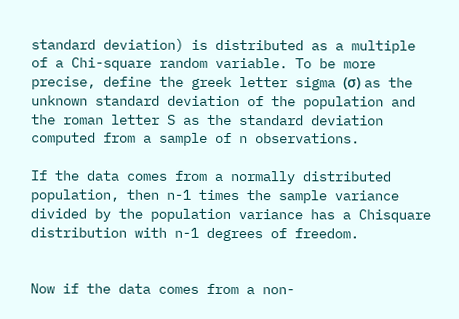standard deviation) is distributed as a multiple of a Chi-square random variable. To be more precise, define the greek letter sigma (σ) as the unknown standard deviation of the population and the roman letter S as the standard deviation computed from a sample of n observations.

If the data comes from a normally distributed population, then n-1 times the sample variance divided by the population variance has a Chisquare distribution with n-1 degrees of freedom.


Now if the data comes from a non-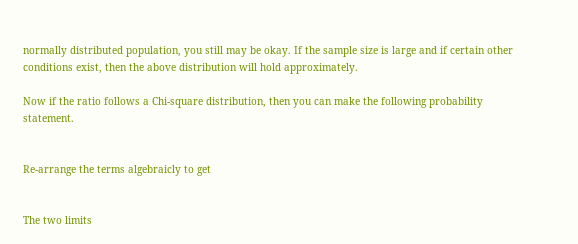normally distributed population, you still may be okay. If the sample size is large and if certain other conditions exist, then the above distribution will hold approximately.

Now if the ratio follows a Chi-square distribution, then you can make the following probability statement.


Re-arrange the terms algebraicly to get


The two limits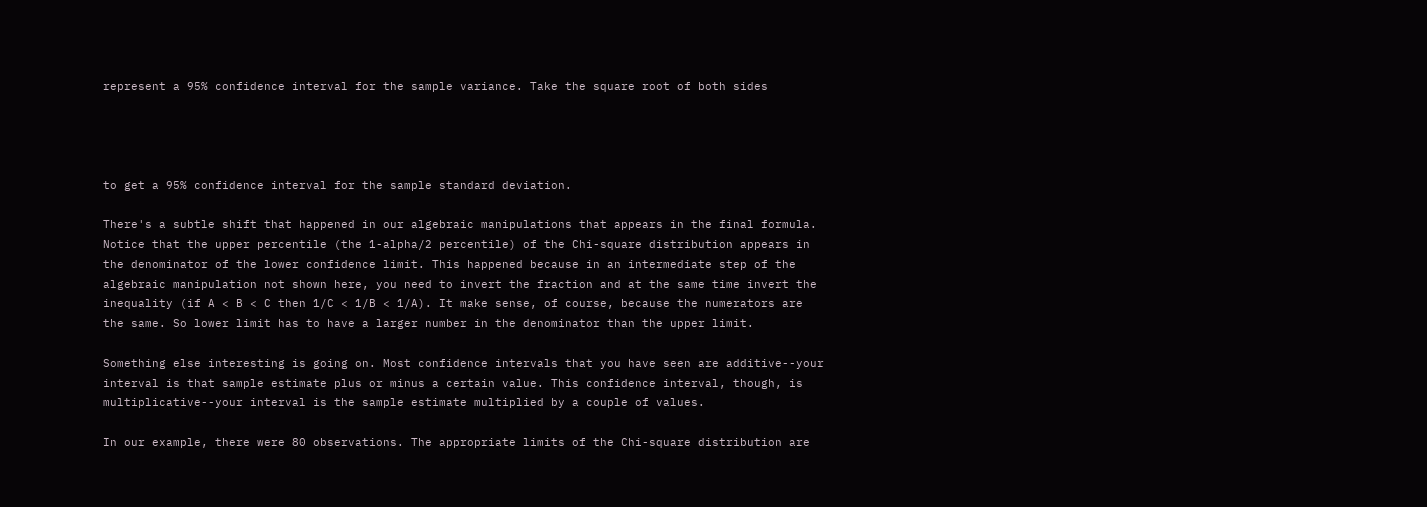represent a 95% confidence interval for the sample variance. Take the square root of both sides




to get a 95% confidence interval for the sample standard deviation.

There's a subtle shift that happened in our algebraic manipulations that appears in the final formula. Notice that the upper percentile (the 1-alpha/2 percentile) of the Chi-square distribution appears in the denominator of the lower confidence limit. This happened because in an intermediate step of the algebraic manipulation not shown here, you need to invert the fraction and at the same time invert the inequality (if A < B < C then 1/C < 1/B < 1/A). It make sense, of course, because the numerators are the same. So lower limit has to have a larger number in the denominator than the upper limit.

Something else interesting is going on. Most confidence intervals that you have seen are additive--your interval is that sample estimate plus or minus a certain value. This confidence interval, though, is multiplicative--your interval is the sample estimate multiplied by a couple of values.

In our example, there were 80 observations. The appropriate limits of the Chi-square distribution are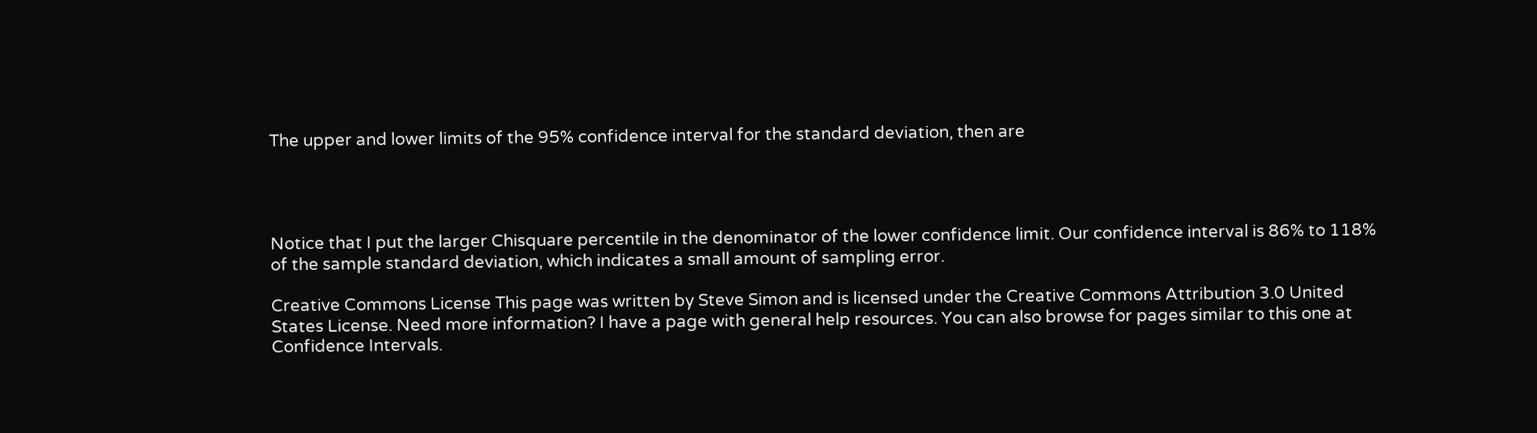The upper and lower limits of the 95% confidence interval for the standard deviation, then are




Notice that I put the larger Chisquare percentile in the denominator of the lower confidence limit. Our confidence interval is 86% to 118% of the sample standard deviation, which indicates a small amount of sampling error.

Creative Commons License This page was written by Steve Simon and is licensed under the Creative Commons Attribution 3.0 United States License. Need more information? I have a page with general help resources. You can also browse for pages similar to this one at Confidence Intervals.